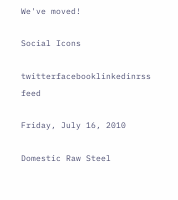We've moved!

Social Icons

twitterfacebooklinkedinrss feed

Friday, July 16, 2010

Domestic Raw Steel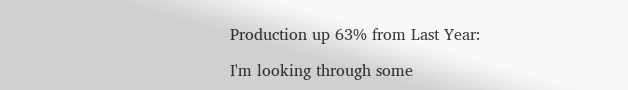Production up 63% from Last Year:

I'm looking through some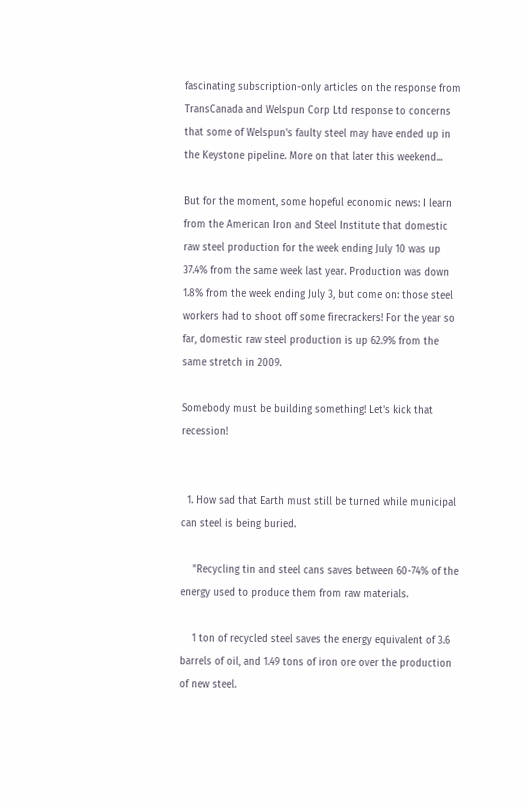fascinating subscription-only articles on the response from TransCanada and Welspun Corp Ltd response to concerns that some of Welspun's faulty steel may have ended up in the Keystone pipeline. More on that later this weekend...

But for the moment, some hopeful economic news: I learn from the American Iron and Steel Institute that domestic raw steel production for the week ending July 10 was up 37.4% from the same week last year. Production was down 1.8% from the week ending July 3, but come on: those steel workers had to shoot off some firecrackers! For the year so far, domestic raw steel production is up 62.9% from the same stretch in 2009.

Somebody must be building something! Let's kick that recession!


  1. How sad that Earth must still be turned while municipal can steel is being buried.

    "Recycling tin and steel cans saves between 60-74% of the energy used to produce them from raw materials.

    1 ton of recycled steel saves the energy equivalent of 3.6 barrels of oil, and 1.49 tons of iron ore over the production of new steel.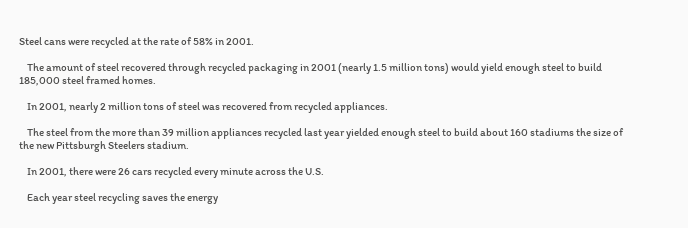Steel cans were recycled at the rate of 58% in 2001.

    The amount of steel recovered through recycled packaging in 2001 (nearly 1.5 million tons) would yield enough steel to build 185,000 steel framed homes.

    In 2001, nearly 2 million tons of steel was recovered from recycled appliances.

    The steel from the more than 39 million appliances recycled last year yielded enough steel to build about 160 stadiums the size of the new Pittsburgh Steelers stadium.

    In 2001, there were 26 cars recycled every minute across the U.S.

    Each year steel recycling saves the energy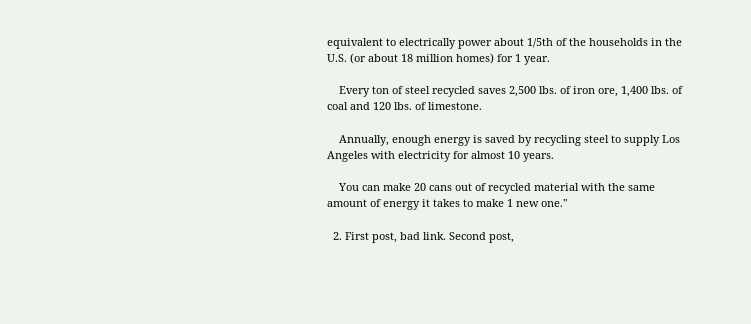equivalent to electrically power about 1/5th of the households in the U.S. (or about 18 million homes) for 1 year.

    Every ton of steel recycled saves 2,500 lbs. of iron ore, 1,400 lbs. of coal and 120 lbs. of limestone.

    Annually, enough energy is saved by recycling steel to supply Los Angeles with electricity for almost 10 years.

    You can make 20 cans out of recycled material with the same amount of energy it takes to make 1 new one."

  2. First post, bad link. Second post,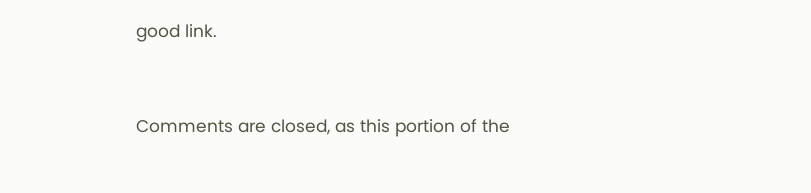good link.


Comments are closed, as this portion of the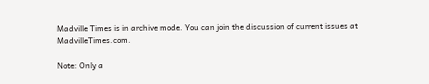Madville Times is in archive mode. You can join the discussion of current issues at MadvilleTimes.com.

Note: Only a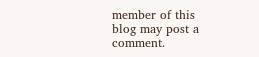member of this blog may post a comment.